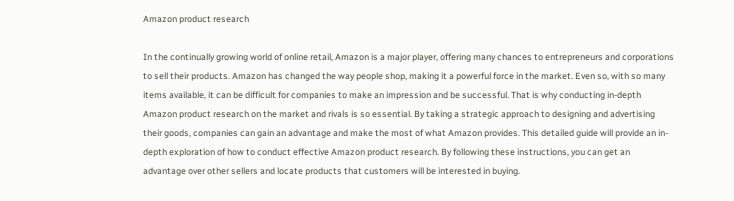Amazon product research

In the continually growing world of online retail, Amazon is a major player, offering many chances to entrepreneurs and corporations to sell their products. Amazon has changed the way people shop, making it a powerful force in the market. Even so, with so many items available, it can be difficult for companies to make an impression and be successful. That is why conducting in-depth Amazon product research on the market and rivals is so essential. By taking a strategic approach to designing and advertising their goods, companies can gain an advantage and make the most of what Amazon provides. This detailed guide will provide an in-depth exploration of how to conduct effective Amazon product research. By following these instructions, you can get an advantage over other sellers and locate products that customers will be interested in buying.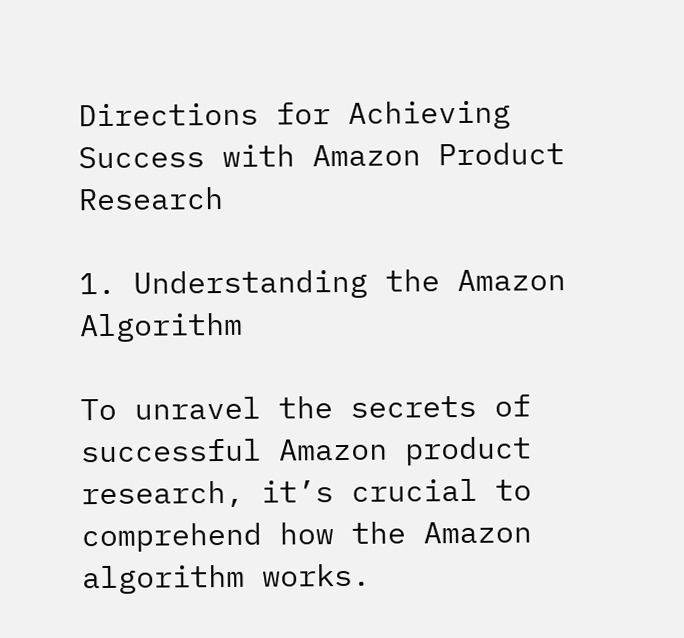Directions for Achieving Success with Amazon Product Research

1. Understanding the Amazon Algorithm

To unravel the secrets of successful Amazon product research, it’s crucial to comprehend how the Amazon algorithm works.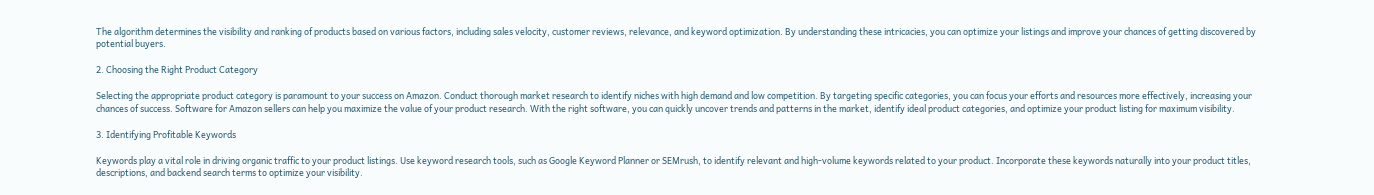The algorithm determines the visibility and ranking of products based on various factors, including sales velocity, customer reviews, relevance, and keyword optimization. By understanding these intricacies, you can optimize your listings and improve your chances of getting discovered by potential buyers.

2. Choosing the Right Product Category

Selecting the appropriate product category is paramount to your success on Amazon. Conduct thorough market research to identify niches with high demand and low competition. By targeting specific categories, you can focus your efforts and resources more effectively, increasing your chances of success. Software for Amazon sellers can help you maximize the value of your product research. With the right software, you can quickly uncover trends and patterns in the market, identify ideal product categories, and optimize your product listing for maximum visibility.

3. Identifying Profitable Keywords

Keywords play a vital role in driving organic traffic to your product listings. Use keyword research tools, such as Google Keyword Planner or SEMrush, to identify relevant and high-volume keywords related to your product. Incorporate these keywords naturally into your product titles, descriptions, and backend search terms to optimize your visibility.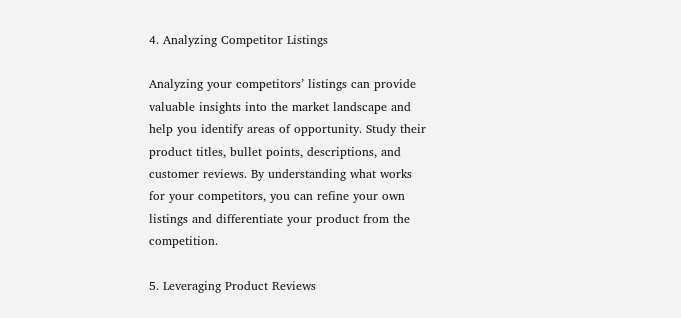4. Analyzing Competitor Listings

Analyzing your competitors’ listings can provide valuable insights into the market landscape and help you identify areas of opportunity. Study their product titles, bullet points, descriptions, and customer reviews. By understanding what works for your competitors, you can refine your own listings and differentiate your product from the competition.

5. Leveraging Product Reviews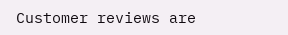Customer reviews are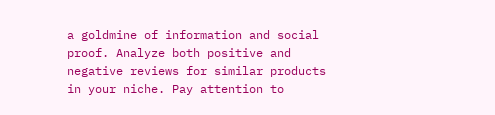a goldmine of information and social proof. Analyze both positive and negative reviews for similar products in your niche. Pay attention to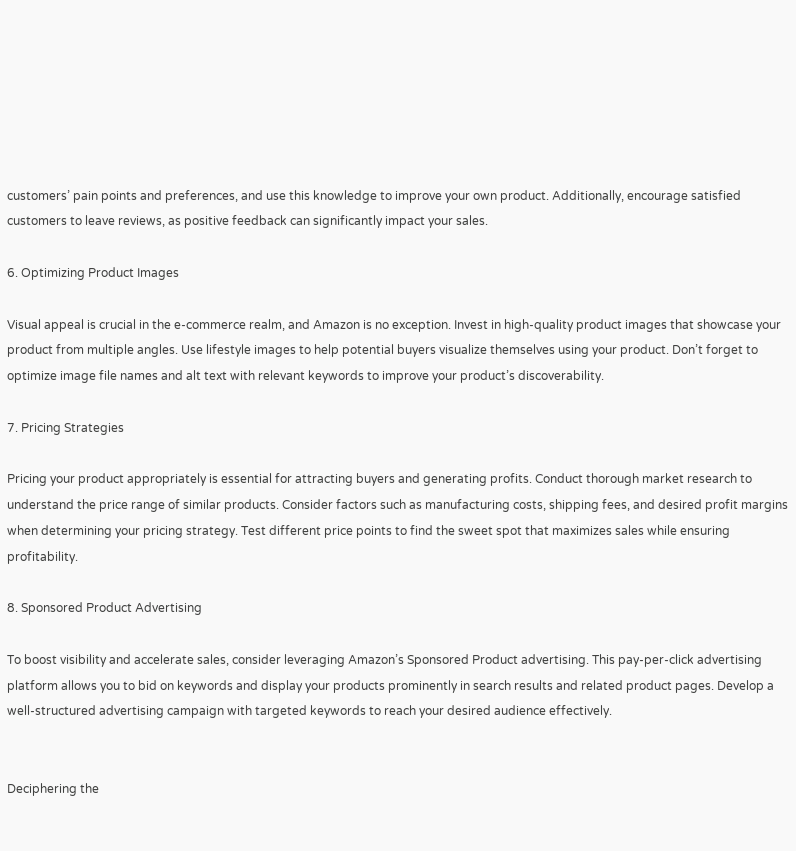customers’ pain points and preferences, and use this knowledge to improve your own product. Additionally, encourage satisfied customers to leave reviews, as positive feedback can significantly impact your sales.

6. Optimizing Product Images

Visual appeal is crucial in the e-commerce realm, and Amazon is no exception. Invest in high-quality product images that showcase your product from multiple angles. Use lifestyle images to help potential buyers visualize themselves using your product. Don’t forget to optimize image file names and alt text with relevant keywords to improve your product’s discoverability.

7. Pricing Strategies

Pricing your product appropriately is essential for attracting buyers and generating profits. Conduct thorough market research to understand the price range of similar products. Consider factors such as manufacturing costs, shipping fees, and desired profit margins when determining your pricing strategy. Test different price points to find the sweet spot that maximizes sales while ensuring profitability.

8. Sponsored Product Advertising

To boost visibility and accelerate sales, consider leveraging Amazon’s Sponsored Product advertising. This pay-per-click advertising platform allows you to bid on keywords and display your products prominently in search results and related product pages. Develop a well-structured advertising campaign with targeted keywords to reach your desired audience effectively.


Deciphering the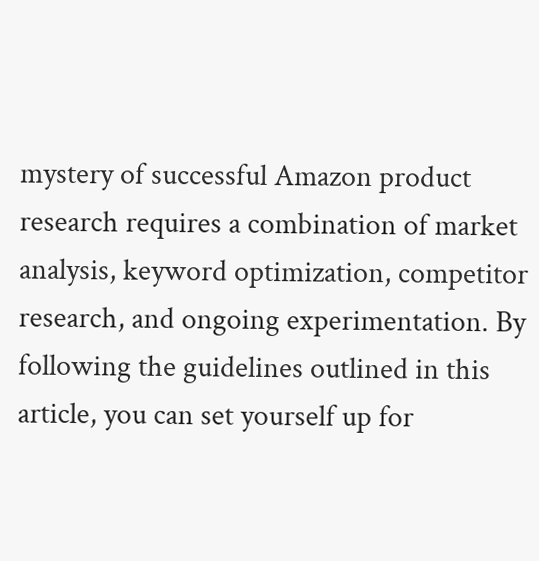mystery of successful Amazon product research requires a combination of market analysis, keyword optimization, competitor research, and ongoing experimentation. By following the guidelines outlined in this article, you can set yourself up for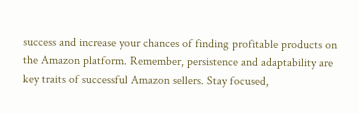success and increase your chances of finding profitable products on the Amazon platform. Remember, persistence and adaptability are key traits of successful Amazon sellers. Stay focused,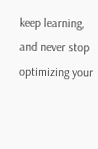keep learning, and never stop optimizing your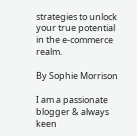strategies to unlock your true potential in the e-commerce realm.

By Sophie Morrison

I am a passionate blogger & always keen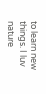to learn new things. I luv nature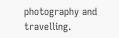photography and travelling.